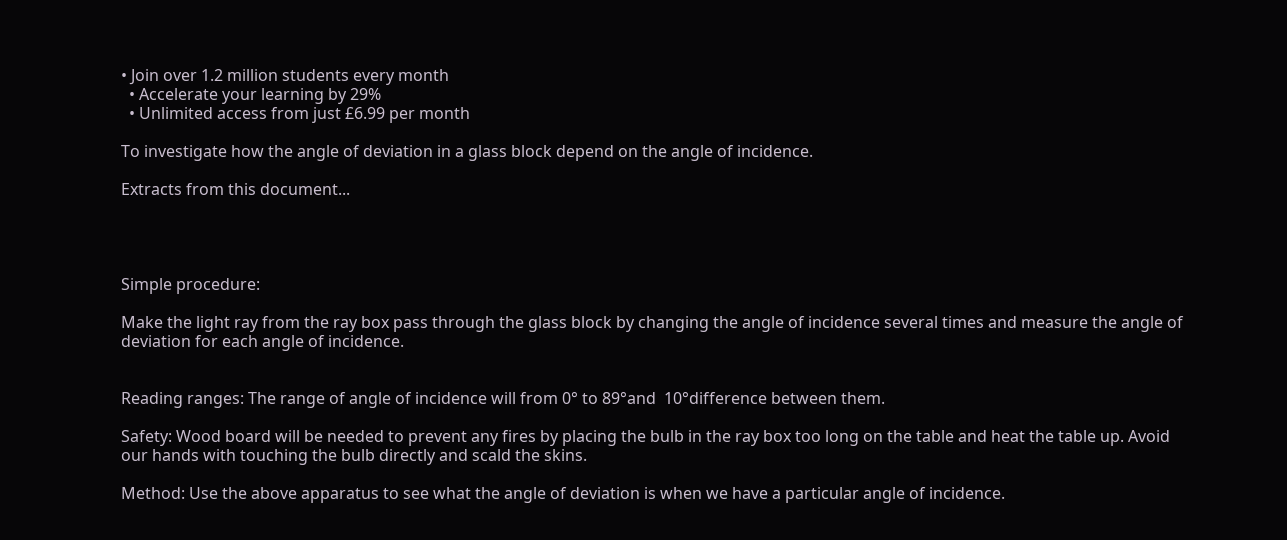• Join over 1.2 million students every month
  • Accelerate your learning by 29%
  • Unlimited access from just £6.99 per month

To investigate how the angle of deviation in a glass block depend on the angle of incidence.

Extracts from this document...




Simple procedure:

Make the light ray from the ray box pass through the glass block by changing the angle of incidence several times and measure the angle of deviation for each angle of incidence.


Reading ranges: The range of angle of incidence will from 0° to 89°and  10°difference between them.

Safety: Wood board will be needed to prevent any fires by placing the bulb in the ray box too long on the table and heat the table up. Avoid our hands with touching the bulb directly and scald the skins.

Method: Use the above apparatus to see what the angle of deviation is when we have a particular angle of incidence.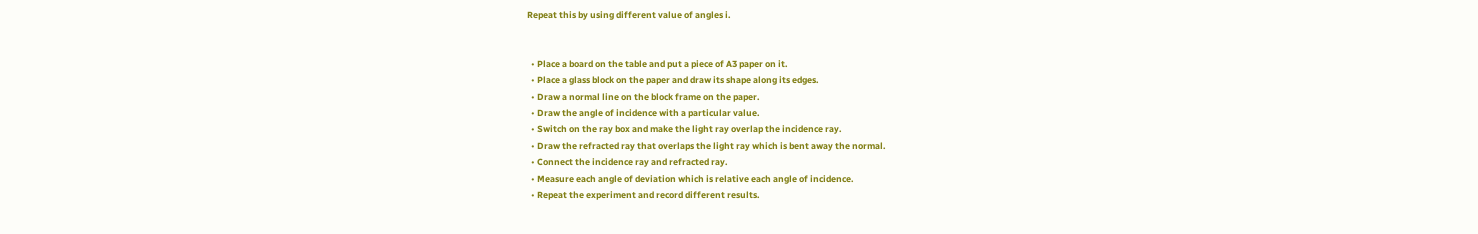Repeat this by using different value of angles i.


  • Place a board on the table and put a piece of A3 paper on it.
  • Place a glass block on the paper and draw its shape along its edges.
  • Draw a normal line on the block frame on the paper.
  • Draw the angle of incidence with a particular value.
  • Switch on the ray box and make the light ray overlap the incidence ray.
  • Draw the refracted ray that overlaps the light ray which is bent away the normal.
  • Connect the incidence ray and refracted ray.
  • Measure each angle of deviation which is relative each angle of incidence.
  • Repeat the experiment and record different results.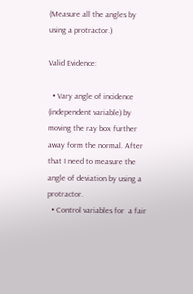(Measure all the angles by using a protractor.)

Valid Evidence:

  • Vary angle of incidence (independent variable) by moving the ray box further away form the normal. After that I need to measure the angle of deviation by using a protractor.
  • Control variables for  a fair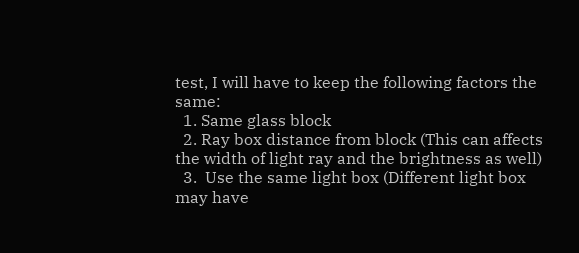test, I will have to keep the following factors the same:
  1. Same glass block
  2. Ray box distance from block (This can affects the width of light ray and the brightness as well)
  3.  Use the same light box (Different light box may have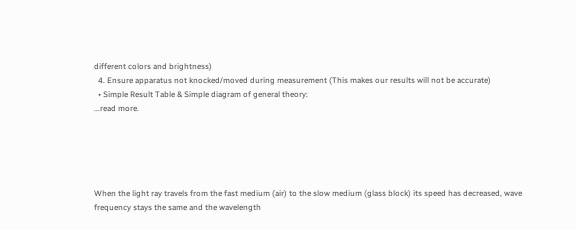different colors and brightness)
  4. Ensure apparatus not knocked/moved during measurement (This makes our results will not be accurate)
  • Simple Result Table & Simple diagram of general theory:
...read more.





When the light ray travels from the fast medium (air) to the slow medium (glass block) its speed has decreased, wave frequency stays the same and the wavelength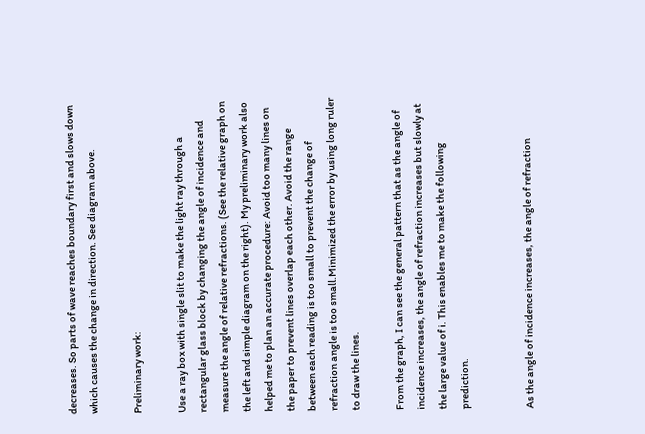decreases. So parts of wave reaches boundary first and slows down which causes the change in direction. See diagram above.

Preliminary work:

Use a ray box with single slit to make the light ray through a rectangular glass block by changing the angle of incidence and measure the angle of relative refractions. (See the relative graph on the left and simple diagram on the right). My preliminary work also helped me to plan an accurate procedure: Avoid too many lines on the paper to prevent lines overlap each other. Avoid the range between each reading is too small to prevent the change of refraction angle is too small.Minimized the error by using long ruler to draw the lines.

From the graph, I can see the general pattern that as the angle of incidence increases, the angle of refraction increases but slowly at the large value of i. This enables me to make the following prediction.


As the angle of incidence increases, the angle of refraction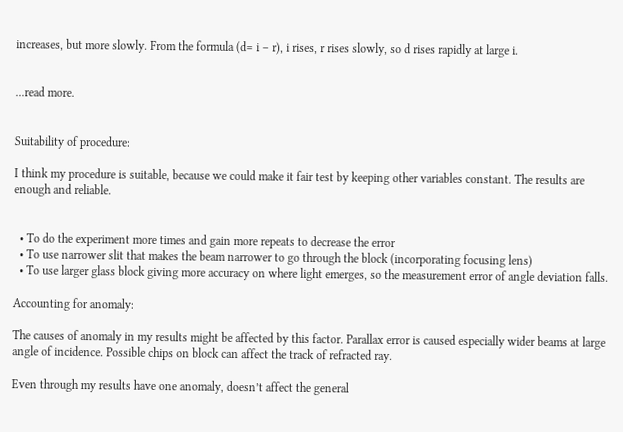increases, but more slowly. From the formula (d= i – r), i rises, r rises slowly, so d rises rapidly at large i.


...read more.


Suitability of procedure:

I think my procedure is suitable, because we could make it fair test by keeping other variables constant. The results are enough and reliable.


  • To do the experiment more times and gain more repeats to decrease the error
  • To use narrower slit that makes the beam narrower to go through the block (incorporating focusing lens)
  • To use larger glass block giving more accuracy on where light emerges, so the measurement error of angle deviation falls.

Accounting for anomaly:

The causes of anomaly in my results might be affected by this factor. Parallax error is caused especially wider beams at large angle of incidence. Possible chips on block can affect the track of refracted ray.

Even through my results have one anomaly, doesn’t affect the general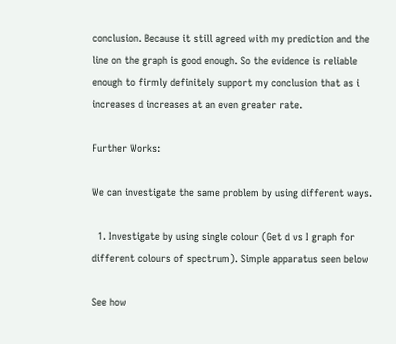conclusion. Because it still agreed with my prediction and the line on the graph is good enough. So the evidence is reliable enough to firmly definitely support my conclusion that as i increases d increases at an even greater rate.

Further Works:

We can investigate the same problem by using different ways.

  1. Investigate by using single colour (Get d vs I graph for different colours of spectrum). Simple apparatus seen below

See how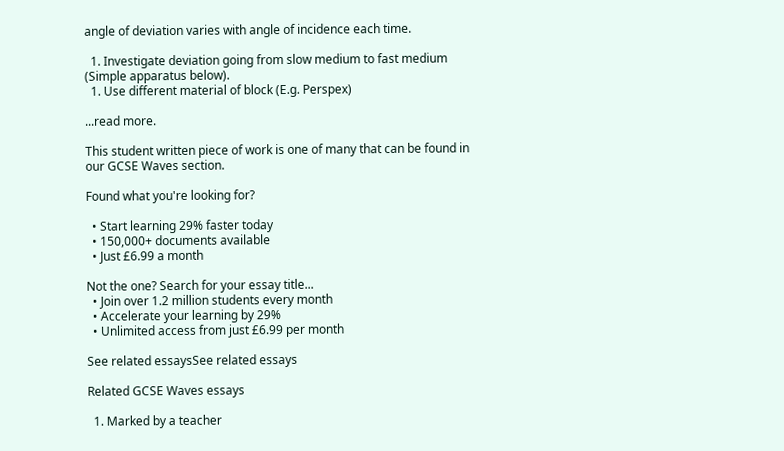angle of deviation varies with angle of incidence each time.

  1. Investigate deviation going from slow medium to fast medium (Simple apparatus below).
  1. Use different material of block (E.g. Perspex)

...read more.

This student written piece of work is one of many that can be found in our GCSE Waves section.

Found what you're looking for?

  • Start learning 29% faster today
  • 150,000+ documents available
  • Just £6.99 a month

Not the one? Search for your essay title...
  • Join over 1.2 million students every month
  • Accelerate your learning by 29%
  • Unlimited access from just £6.99 per month

See related essaysSee related essays

Related GCSE Waves essays

  1. Marked by a teacher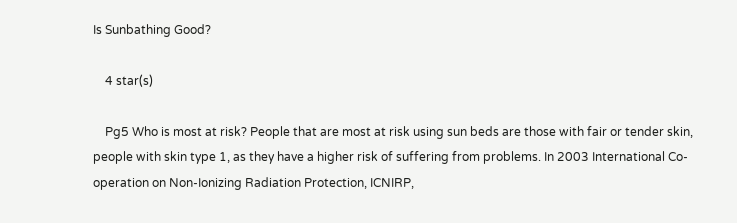Is Sunbathing Good?

    4 star(s)

    Pg5 Who is most at risk? People that are most at risk using sun beds are those with fair or tender skin, people with skin type 1, as they have a higher risk of suffering from problems. In 2003 International Co-operation on Non-Ionizing Radiation Protection, ICNIRP,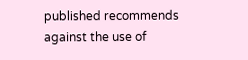published recommends against the use of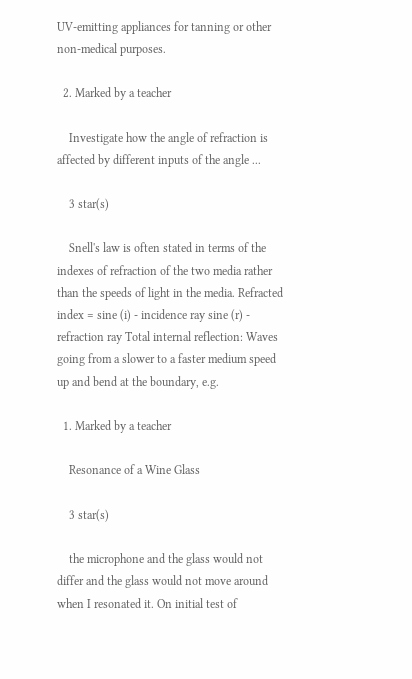UV-emitting appliances for tanning or other non-medical purposes.

  2. Marked by a teacher

    Investigate how the angle of refraction is affected by different inputs of the angle ...

    3 star(s)

    Snell's law is often stated in terms of the indexes of refraction of the two media rather than the speeds of light in the media. Refracted index = sine (i) - incidence ray sine (r) - refraction ray Total internal reflection: Waves going from a slower to a faster medium speed up and bend at the boundary, e.g.

  1. Marked by a teacher

    Resonance of a Wine Glass

    3 star(s)

    the microphone and the glass would not differ and the glass would not move around when I resonated it. On initial test of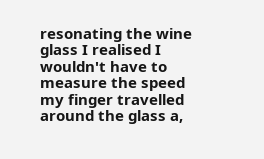resonating the wine glass I realised I wouldn't have to measure the speed my finger travelled around the glass a,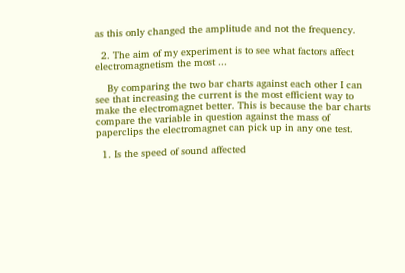as this only changed the amplitude and not the frequency.

  2. The aim of my experiment is to see what factors affect electromagnetism the most ...

    By comparing the two bar charts against each other I can see that increasing the current is the most efficient way to make the electromagnet better. This is because the bar charts compare the variable in question against the mass of paperclips the electromagnet can pick up in any one test.

  1. Is the speed of sound affected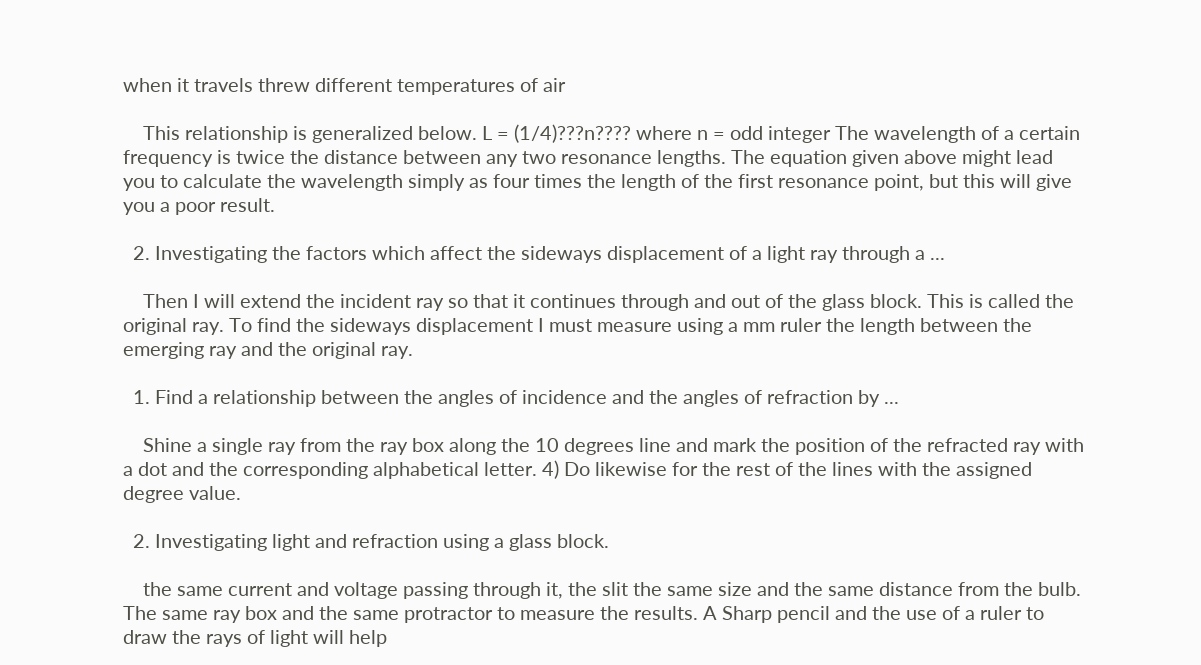when it travels threw different temperatures of air

    This relationship is generalized below. L = (1/4)???n???? where n = odd integer The wavelength of a certain frequency is twice the distance between any two resonance lengths. The equation given above might lead you to calculate the wavelength simply as four times the length of the first resonance point, but this will give you a poor result.

  2. Investigating the factors which affect the sideways displacement of a light ray through a ...

    Then I will extend the incident ray so that it continues through and out of the glass block. This is called the original ray. To find the sideways displacement I must measure using a mm ruler the length between the emerging ray and the original ray.

  1. Find a relationship between the angles of incidence and the angles of refraction by ...

    Shine a single ray from the ray box along the 10 degrees line and mark the position of the refracted ray with a dot and the corresponding alphabetical letter. 4) Do likewise for the rest of the lines with the assigned degree value.

  2. Investigating light and refraction using a glass block.

    the same current and voltage passing through it, the slit the same size and the same distance from the bulb. The same ray box and the same protractor to measure the results. A Sharp pencil and the use of a ruler to draw the rays of light will help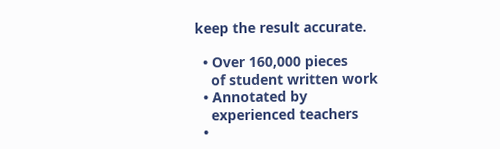keep the result accurate.

  • Over 160,000 pieces
    of student written work
  • Annotated by
    experienced teachers
  •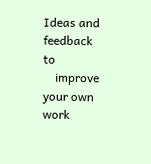Ideas and feedback to
    improve your own work